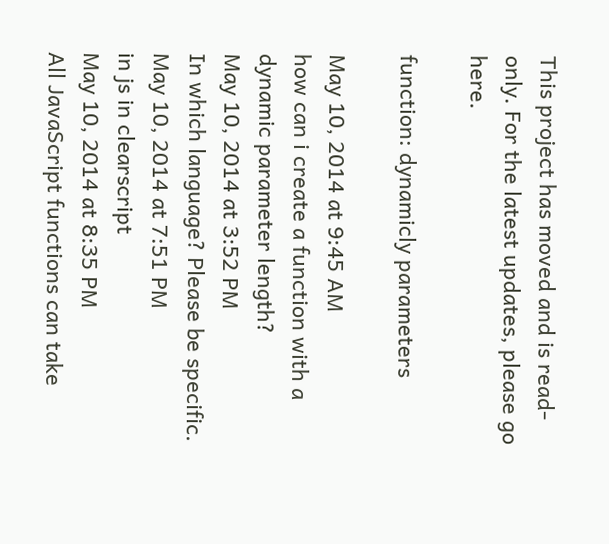This project has moved and is read-only. For the latest updates, please go here.

function: dynamicly parameters

May 10, 2014 at 9:45 AM
how can i create a function with a dynamic parameter length?
May 10, 2014 at 3:52 PM
In which language? Please be specific.
May 10, 2014 at 7:51 PM
in js in clearscript
May 10, 2014 at 8:35 PM
All JavaScript functions can take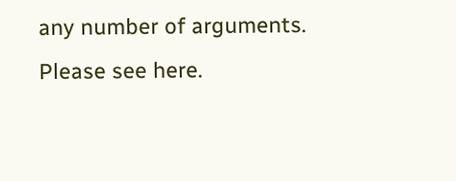any number of arguments. Please see here.